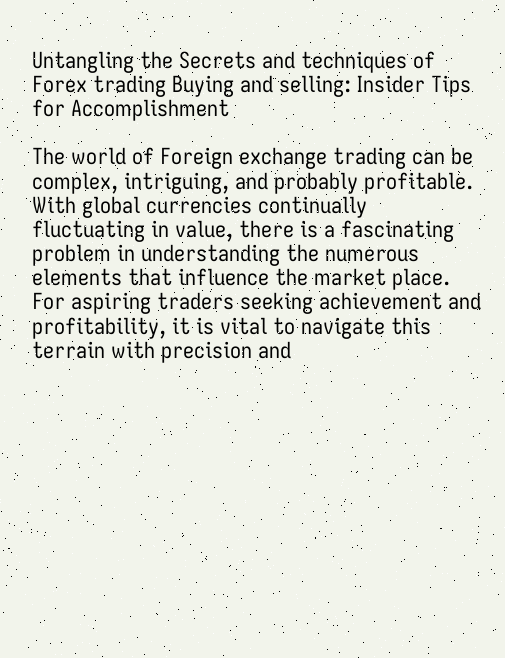Untangling the Secrets and techniques of Forex trading Buying and selling: Insider Tips for Accomplishment

The world of Foreign exchange trading can be complex, intriguing, and probably profitable. With global currencies continually fluctuating in value, there is a fascinating problem in understanding the numerous elements that influence the market place. For aspiring traders seeking achievement and profitability, it is vital to navigate this terrain with precision and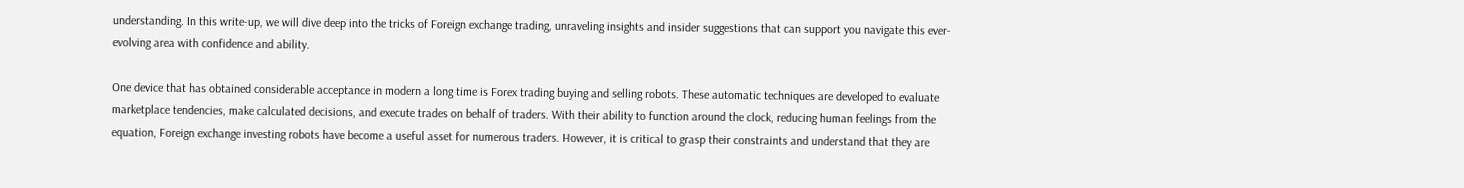understanding. In this write-up, we will dive deep into the tricks of Foreign exchange trading, unraveling insights and insider suggestions that can support you navigate this ever-evolving area with confidence and ability.

One device that has obtained considerable acceptance in modern a long time is Forex trading buying and selling robots. These automatic techniques are developed to evaluate marketplace tendencies, make calculated decisions, and execute trades on behalf of traders. With their ability to function around the clock, reducing human feelings from the equation, Foreign exchange investing robots have become a useful asset for numerous traders. However, it is critical to grasp their constraints and understand that they are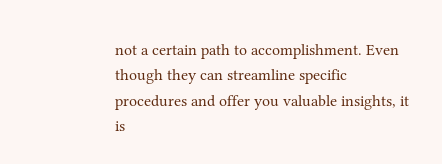not a certain path to accomplishment. Even though they can streamline specific procedures and offer you valuable insights, it is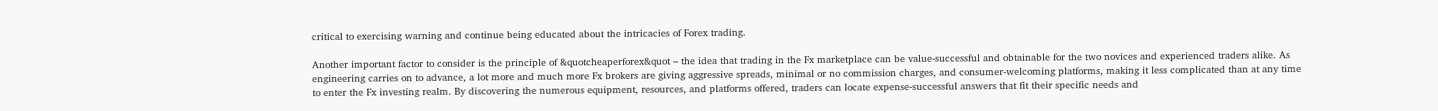critical to exercising warning and continue being educated about the intricacies of Forex trading.

Another important factor to consider is the principle of &quotcheaperforex&quot – the idea that trading in the Fx marketplace can be value-successful and obtainable for the two novices and experienced traders alike. As engineering carries on to advance, a lot more and much more Fx brokers are giving aggressive spreads, minimal or no commission charges, and consumer-welcoming platforms, making it less complicated than at any time to enter the Fx investing realm. By discovering the numerous equipment, resources, and platforms offered, traders can locate expense-successful answers that fit their specific needs and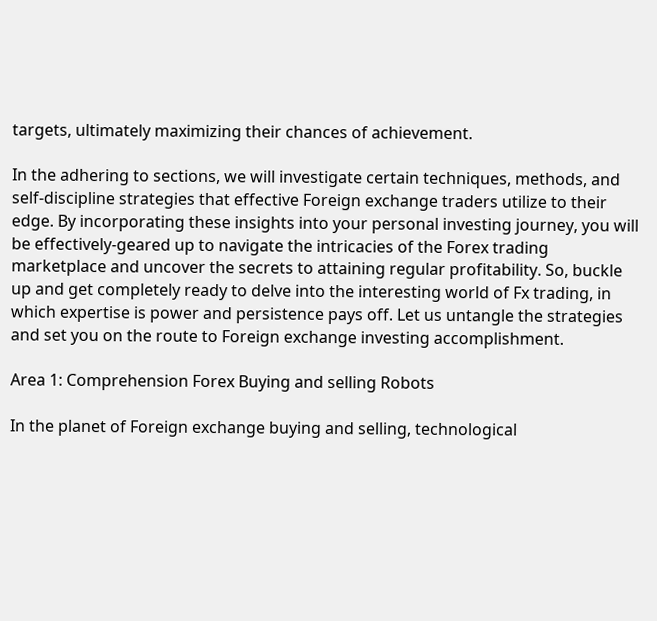targets, ultimately maximizing their chances of achievement.

In the adhering to sections, we will investigate certain techniques, methods, and self-discipline strategies that effective Foreign exchange traders utilize to their edge. By incorporating these insights into your personal investing journey, you will be effectively-geared up to navigate the intricacies of the Forex trading marketplace and uncover the secrets to attaining regular profitability. So, buckle up and get completely ready to delve into the interesting world of Fx trading, in which expertise is power and persistence pays off. Let us untangle the strategies and set you on the route to Foreign exchange investing accomplishment.

Area 1: Comprehension Forex Buying and selling Robots

In the planet of Foreign exchange buying and selling, technological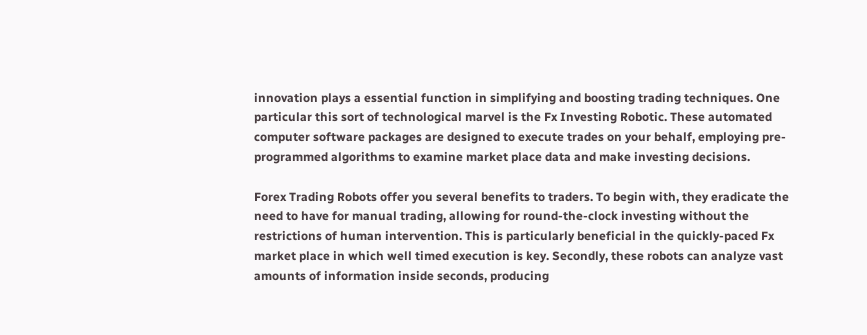innovation plays a essential function in simplifying and boosting trading techniques. One particular this sort of technological marvel is the Fx Investing Robotic. These automated computer software packages are designed to execute trades on your behalf, employing pre-programmed algorithms to examine market place data and make investing decisions.

Forex Trading Robots offer you several benefits to traders. To begin with, they eradicate the need to have for manual trading, allowing for round-the-clock investing without the restrictions of human intervention. This is particularly beneficial in the quickly-paced Fx market place in which well timed execution is key. Secondly, these robots can analyze vast amounts of information inside seconds, producing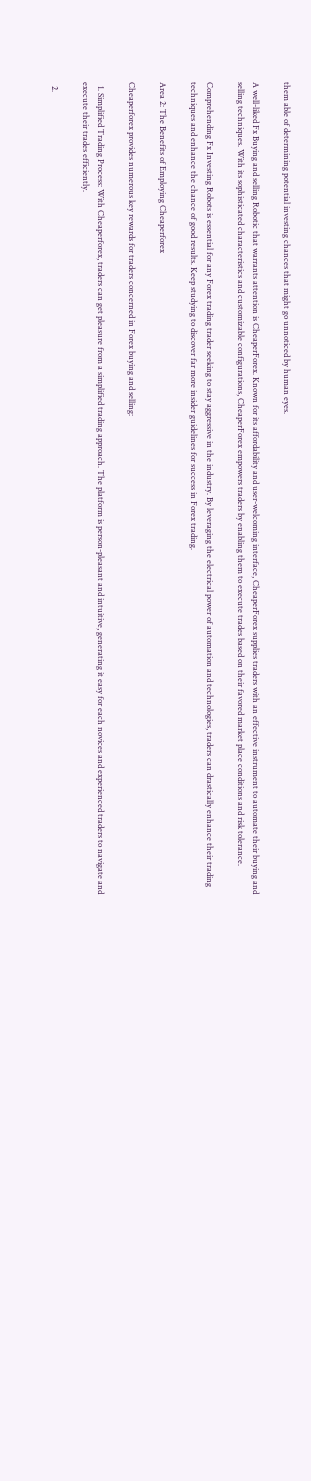them able of determining potential investing chances that might go unnoticed by human eyes.

A well-liked Fx Buying and selling Robotic that warrants attention is CheaperForex. Known for its affordability and user-welcoming interface, CheaperForex supplies traders with an effective instrument to automate their buying and selling techniques. With its sophisticated characteristics and customizable configurations, CheaperForex empowers traders by enabling them to execute trades based on their favored market place conditions and risk tolerance.

Comprehending Fx Investing Robots is essential for any Forex trading trader seeking to stay aggressive in the industry. By leveraging the electrical power of automation and technologies, traders can drastically enhance their trading techniques and enhance the chance of good results. Keep studying to discover far more insider guidelines for success in Forex trading.

Area 2: The Benefits of Employing Cheaperforex

Cheaperforex provides numerous key rewards for traders concerned in Forex buying and selling:

  1. Simplified Trading Process: With Cheaperforex, traders can get pleasure from a simplified trading approach. The platform is person-pleasant and intuitive, generating it easy for each novices and experienced traders to navigate and execute their trades efficiently.

  2.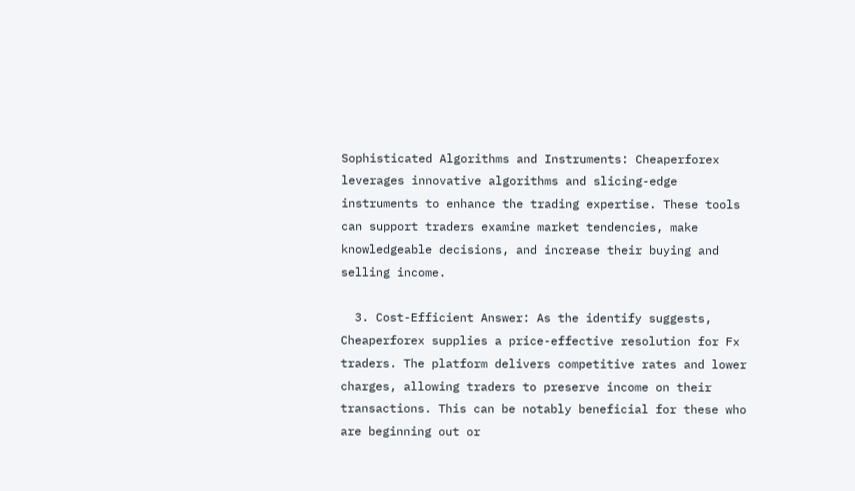Sophisticated Algorithms and Instruments: Cheaperforex leverages innovative algorithms and slicing-edge instruments to enhance the trading expertise. These tools can support traders examine market tendencies, make knowledgeable decisions, and increase their buying and selling income.

  3. Cost-Efficient Answer: As the identify suggests, Cheaperforex supplies a price-effective resolution for Fx traders. The platform delivers competitive rates and lower charges, allowing traders to preserve income on their transactions. This can be notably beneficial for these who are beginning out or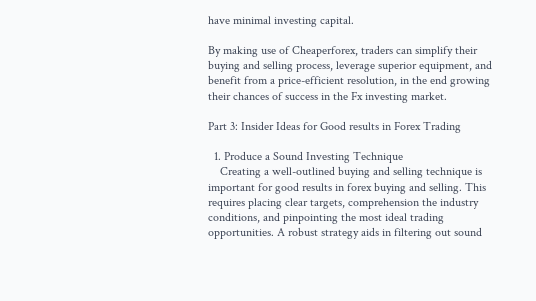have minimal investing capital.

By making use of Cheaperforex, traders can simplify their buying and selling process, leverage superior equipment, and benefit from a price-efficient resolution, in the end growing their chances of success in the Fx investing market.

Part 3: Insider Ideas for Good results in Forex Trading

  1. Produce a Sound Investing Technique
    Creating a well-outlined buying and selling technique is important for good results in forex buying and selling. This requires placing clear targets, comprehension the industry conditions, and pinpointing the most ideal trading opportunities. A robust strategy aids in filtering out sound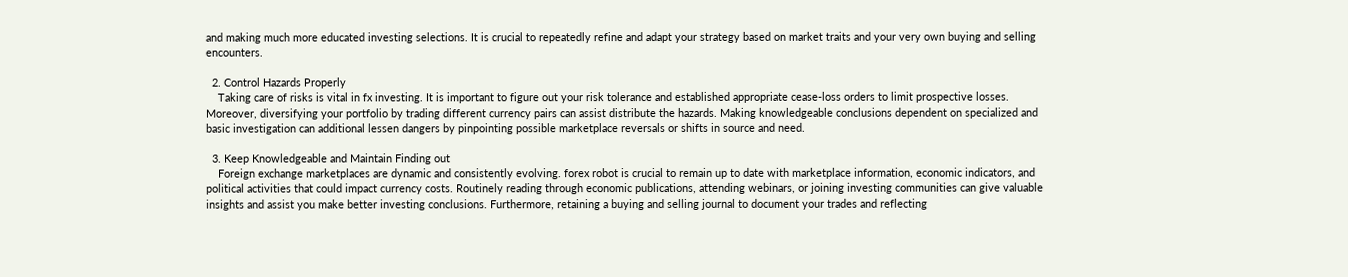and making much more educated investing selections. It is crucial to repeatedly refine and adapt your strategy based on market traits and your very own buying and selling encounters.

  2. Control Hazards Properly
    Taking care of risks is vital in fx investing. It is important to figure out your risk tolerance and established appropriate cease-loss orders to limit prospective losses. Moreover, diversifying your portfolio by trading different currency pairs can assist distribute the hazards. Making knowledgeable conclusions dependent on specialized and basic investigation can additional lessen dangers by pinpointing possible marketplace reversals or shifts in source and need.

  3. Keep Knowledgeable and Maintain Finding out
    Foreign exchange marketplaces are dynamic and consistently evolving. forex robot is crucial to remain up to date with marketplace information, economic indicators, and political activities that could impact currency costs. Routinely reading through economic publications, attending webinars, or joining investing communities can give valuable insights and assist you make better investing conclusions. Furthermore, retaining a buying and selling journal to document your trades and reflecting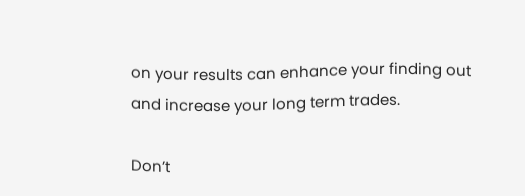on your results can enhance your finding out and increase your long term trades.

Don’t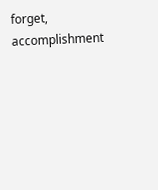forget, accomplishment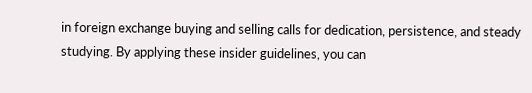in foreign exchange buying and selling calls for dedication, persistence, and steady studying. By applying these insider guidelines, you can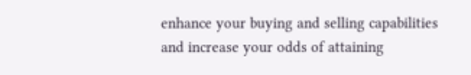enhance your buying and selling capabilities and increase your odds of attaining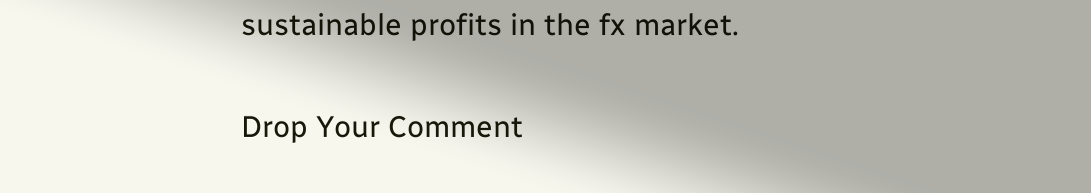sustainable profits in the fx market.

Drop Your Comment